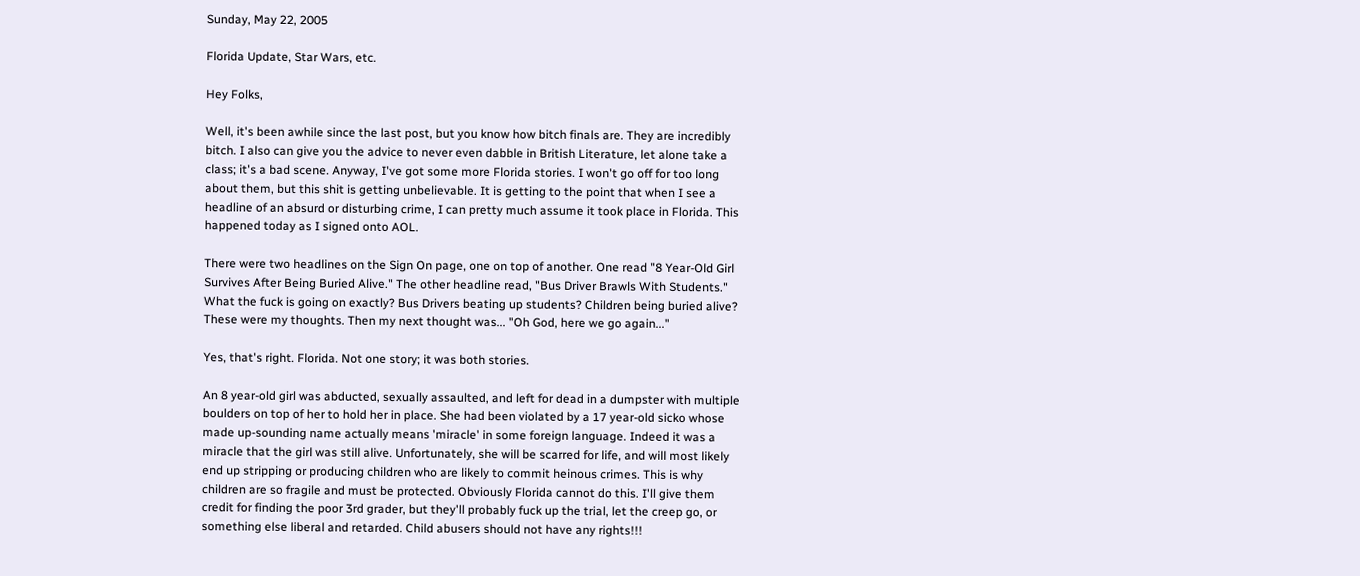Sunday, May 22, 2005

Florida Update, Star Wars, etc.

Hey Folks,

Well, it's been awhile since the last post, but you know how bitch finals are. They are incredibly bitch. I also can give you the advice to never even dabble in British Literature, let alone take a class; it's a bad scene. Anyway, I've got some more Florida stories. I won't go off for too long about them, but this shit is getting unbelievable. It is getting to the point that when I see a headline of an absurd or disturbing crime, I can pretty much assume it took place in Florida. This happened today as I signed onto AOL.

There were two headlines on the Sign On page, one on top of another. One read "8 Year-Old Girl Survives After Being Buried Alive." The other headline read, "Bus Driver Brawls With Students." What the fuck is going on exactly? Bus Drivers beating up students? Children being buried alive? These were my thoughts. Then my next thought was... "Oh God, here we go again..."

Yes, that's right. Florida. Not one story; it was both stories.

An 8 year-old girl was abducted, sexually assaulted, and left for dead in a dumpster with multiple boulders on top of her to hold her in place. She had been violated by a 17 year-old sicko whose made up-sounding name actually means 'miracle' in some foreign language. Indeed it was a miracle that the girl was still alive. Unfortunately, she will be scarred for life, and will most likely end up stripping or producing children who are likely to commit heinous crimes. This is why children are so fragile and must be protected. Obviously Florida cannot do this. I'll give them credit for finding the poor 3rd grader, but they'll probably fuck up the trial, let the creep go, or something else liberal and retarded. Child abusers should not have any rights!!!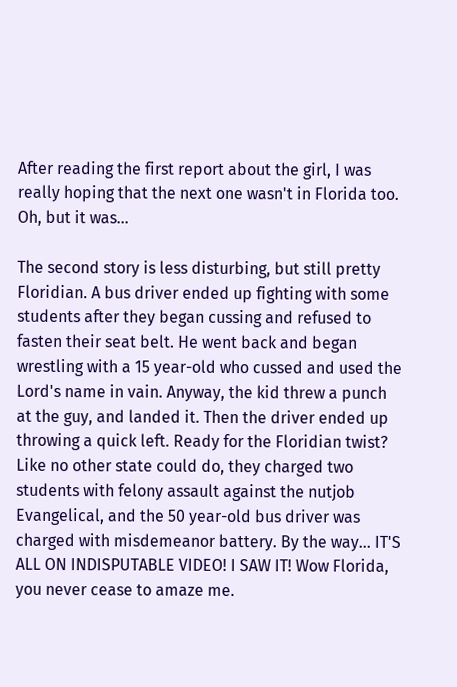After reading the first report about the girl, I was really hoping that the next one wasn't in Florida too. Oh, but it was...

The second story is less disturbing, but still pretty Floridian. A bus driver ended up fighting with some students after they began cussing and refused to fasten their seat belt. He went back and began wrestling with a 15 year-old who cussed and used the Lord's name in vain. Anyway, the kid threw a punch at the guy, and landed it. Then the driver ended up throwing a quick left. Ready for the Floridian twist? Like no other state could do, they charged two students with felony assault against the nutjob Evangelical, and the 50 year-old bus driver was charged with misdemeanor battery. By the way... IT'S ALL ON INDISPUTABLE VIDEO! I SAW IT! Wow Florida, you never cease to amaze me.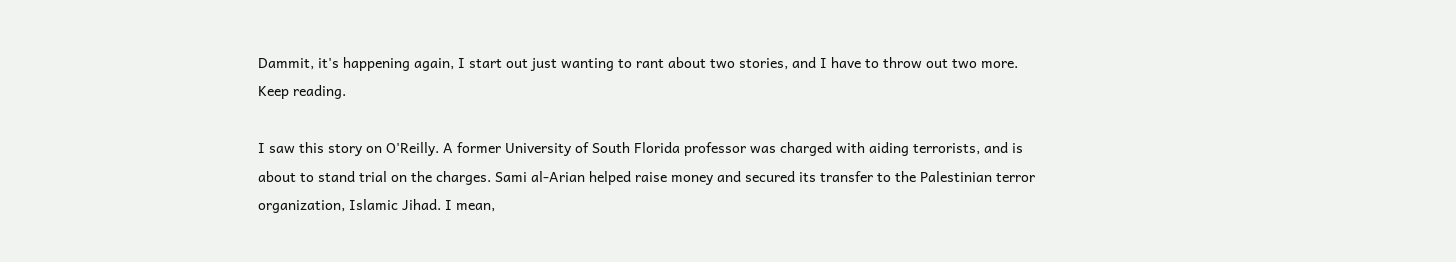Dammit, it's happening again, I start out just wanting to rant about two stories, and I have to throw out two more. Keep reading.

I saw this story on O'Reilly. A former University of South Florida professor was charged with aiding terrorists, and is about to stand trial on the charges. Sami al-Arian helped raise money and secured its transfer to the Palestinian terror organization, Islamic Jihad. I mean,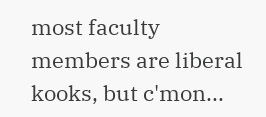most faculty members are liberal kooks, but c'mon...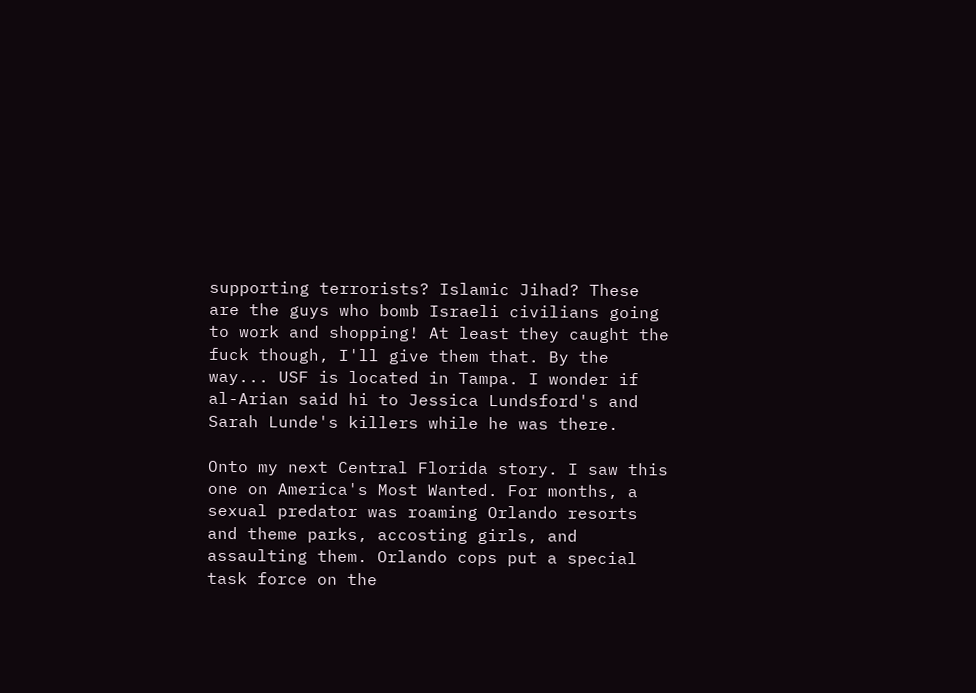supporting terrorists? Islamic Jihad? These are the guys who bomb Israeli civilians going to work and shopping! At least they caught the fuck though, I'll give them that. By the way... USF is located in Tampa. I wonder if al-Arian said hi to Jessica Lundsford's and Sarah Lunde's killers while he was there.

Onto my next Central Florida story. I saw this one on America's Most Wanted. For months, a sexual predator was roaming Orlando resorts and theme parks, accosting girls, and assaulting them. Orlando cops put a special task force on the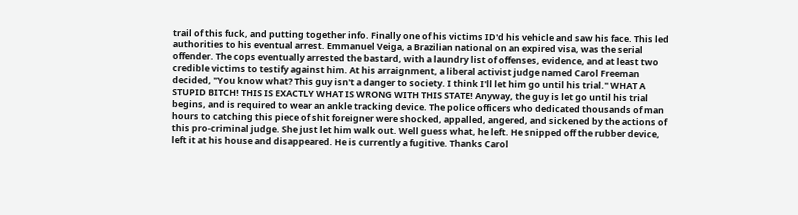trail of this fuck, and putting together info. Finally one of his victims ID'd his vehicle and saw his face. This led authorities to his eventual arrest. Emmanuel Veiga, a Brazilian national on an expired visa, was the serial offender. The cops eventually arrested the bastard, with a laundry list of offenses, evidence, and at least two credible victims to testify against him. At his arraignment, a liberal activist judge named Carol Freeman decided, "You know what? This guy isn't a danger to society. I think I'll let him go until his trial." WHAT A STUPID BITCH! THIS IS EXACTLY WHAT IS WRONG WITH THIS STATE! Anyway, the guy is let go until his trial begins, and is required to wear an ankle tracking device. The police officers who dedicated thousands of man hours to catching this piece of shit foreigner were shocked, appalled, angered, and sickened by the actions of this pro-criminal judge. She just let him walk out. Well guess what, he left. He snipped off the rubber device, left it at his house and disappeared. He is currently a fugitive. Thanks Carol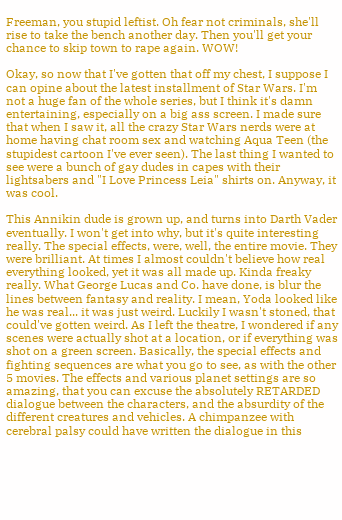Freeman, you stupid leftist. Oh fear not criminals, she'll rise to take the bench another day. Then you'll get your chance to skip town to rape again. WOW!

Okay, so now that I've gotten that off my chest, I suppose I can opine about the latest installment of Star Wars. I'm not a huge fan of the whole series, but I think it's damn entertaining, especially on a big ass screen. I made sure that when I saw it, all the crazy Star Wars nerds were at home having chat room sex and watching Aqua Teen (the stupidest cartoon I've ever seen). The last thing I wanted to see were a bunch of gay dudes in capes with their lightsabers and "I Love Princess Leia" shirts on. Anyway, it was cool.

This Annikin dude is grown up, and turns into Darth Vader eventually. I won't get into why, but it's quite interesting really. The special effects, were, well, the entire movie. They were brilliant. At times I almost couldn't believe how real everything looked, yet it was all made up. Kinda freaky really. What George Lucas and Co. have done, is blur the lines between fantasy and reality. I mean, Yoda looked like he was real... it was just weird. Luckily I wasn't stoned, that could've gotten weird. As I left the theatre, I wondered if any scenes were actually shot at a location, or if everything was shot on a green screen. Basically, the special effects and fighting sequences are what you go to see, as with the other 5 movies. The effects and various planet settings are so amazing, that you can excuse the absolutely RETARDED dialogue between the characters, and the absurdity of the different creatures and vehicles. A chimpanzee with cerebral palsy could have written the dialogue in this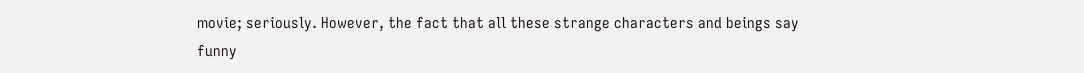movie; seriously. However, the fact that all these strange characters and beings say funny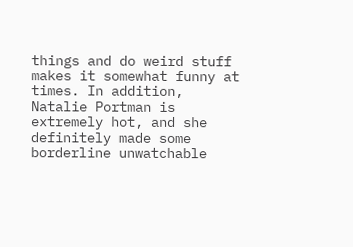things and do weird stuff makes it somewhat funny at times. In addition, Natalie Portman is extremely hot, and she definitely made some borderline unwatchable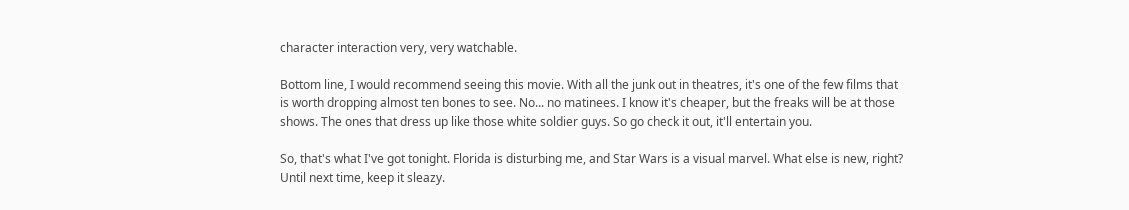character interaction very, very watchable.

Bottom line, I would recommend seeing this movie. With all the junk out in theatres, it's one of the few films that is worth dropping almost ten bones to see. No... no matinees. I know it's cheaper, but the freaks will be at those shows. The ones that dress up like those white soldier guys. So go check it out, it'll entertain you.

So, that's what I've got tonight. Florida is disturbing me, and Star Wars is a visual marvel. What else is new, right? Until next time, keep it sleazy.